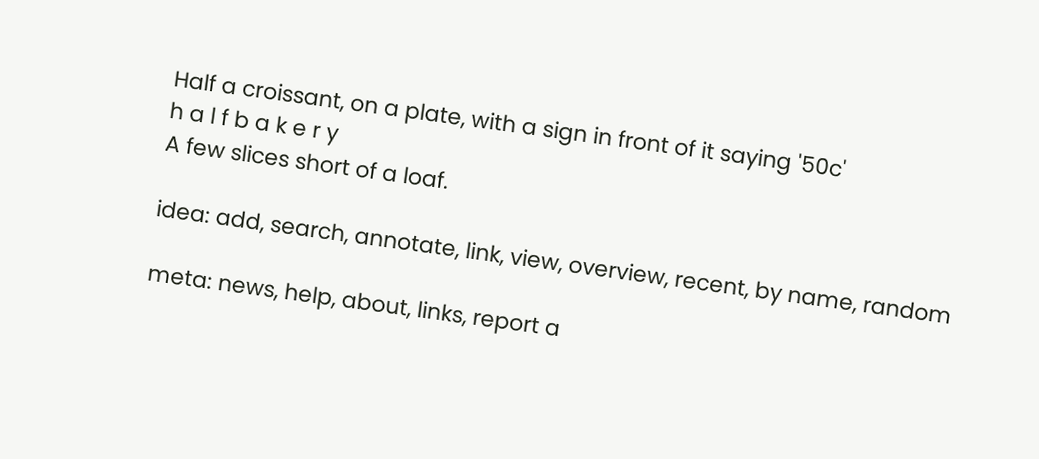Half a croissant, on a plate, with a sign in front of it saying '50c'
h a l f b a k e r y
A few slices short of a loaf.

idea: add, search, annotate, link, view, overview, recent, by name, random

meta: news, help, about, links, report a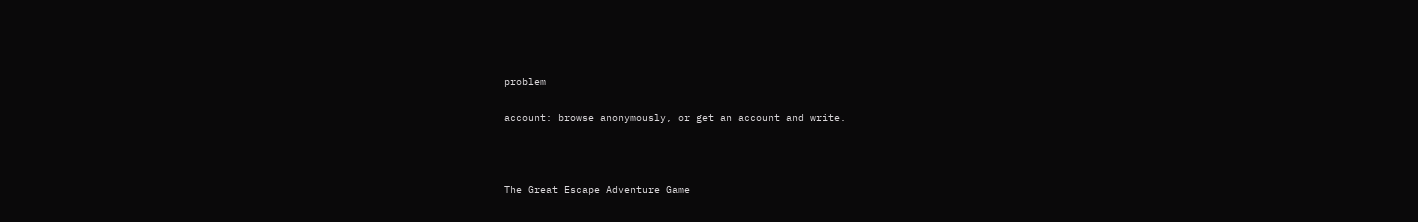problem

account: browse anonymously, or get an account and write.



The Great Escape Adventure Game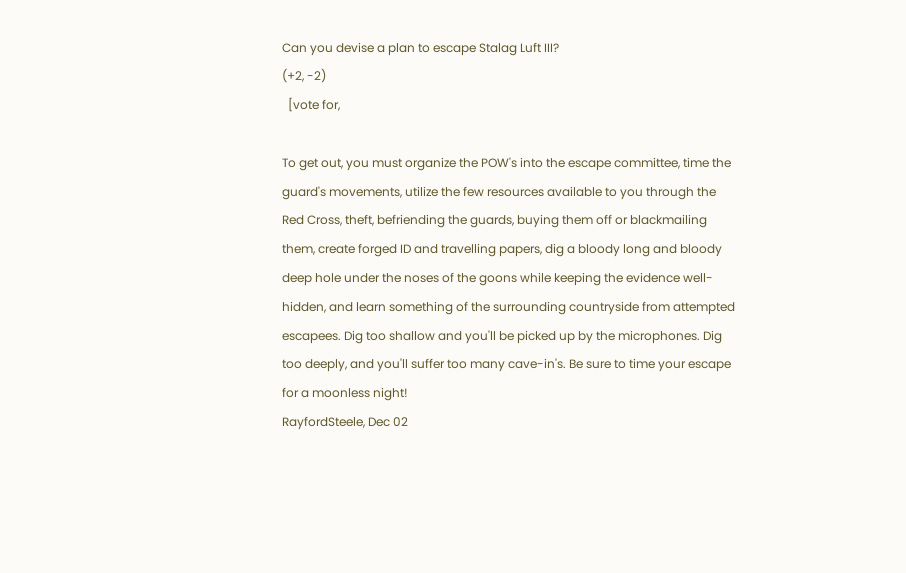Can you devise a plan to escape Stalag Luft III?
(+2, -2)
  [vote for,

To get out, you must organize the POW's into the escape committee, time the guard's movements, utilize the few resources available to you through the Red Cross, theft, befriending the guards, buying them off or blackmailing them, create forged ID and travelling papers, dig a bloody long and bloody deep hole under the noses of the goons while keeping the evidence well-hidden, and learn something of the surrounding countryside from attempted escapees. Dig too shallow and you'll be picked up by the microphones. Dig too deeply, and you'll suffer too many cave-in's. Be sure to time your escape for a moonless night!
RayfordSteele, Dec 02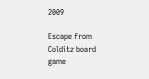2009

Escape from Colditz board game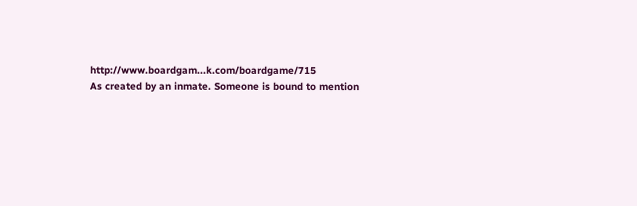http://www.boardgam...k.com/boardgame/715
As created by an inmate. Someone is bound to mention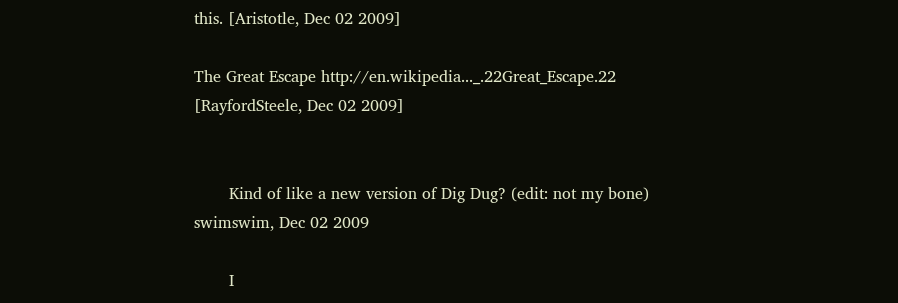this. [Aristotle, Dec 02 2009]

The Great Escape http://en.wikipedia..._.22Great_Escape.22
[RayfordSteele, Dec 02 2009]


       Kind of like a new version of Dig Dug? (edit: not my bone)
swimswim, Dec 02 2009

       I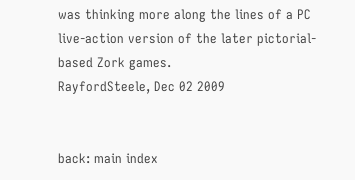was thinking more along the lines of a PC live-action version of the later pictorial-based Zork games.
RayfordSteele, Dec 02 2009


back: main index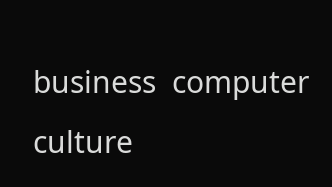business  computer  culture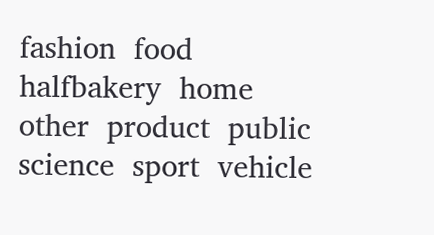fashion  food  halfbakery  home  other  product  public  science  sport  vehicle